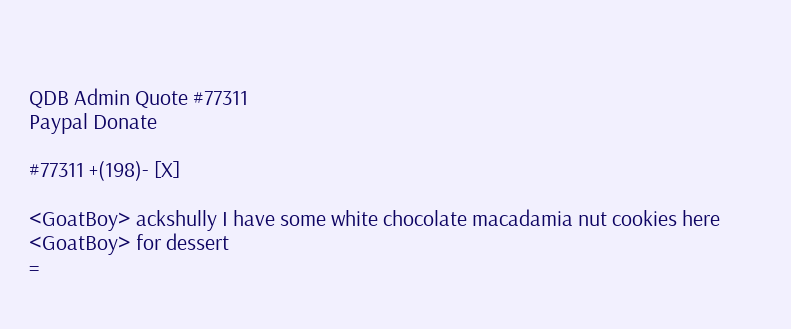QDB Admin Quote #77311
Paypal Donate

#77311 +(198)- [X]

<GoatBoy> ackshully I have some white chocolate macadamia nut cookies here
<GoatBoy> for dessert
=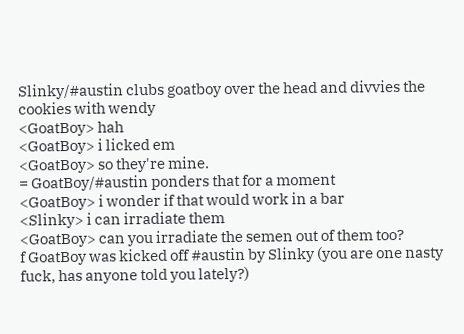Slinky/#austin clubs goatboy over the head and divvies the cookies with wendy
<GoatBoy> hah
<GoatBoy> i licked em
<GoatBoy> so they're mine.
= GoatBoy/#austin ponders that for a moment
<GoatBoy> i wonder if that would work in a bar
<Slinky> i can irradiate them
<GoatBoy> can you irradiate the semen out of them too?
f GoatBoy was kicked off #austin by Slinky (you are one nasty fuck, has anyone told you lately?)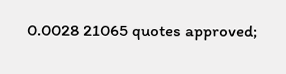0.0028 21065 quotes approved;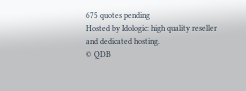675 quotes pending
Hosted by Idologic: high quality reseller and dedicated hosting.
© QDB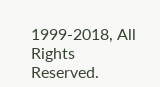1999-2018, All Rights Reserved.